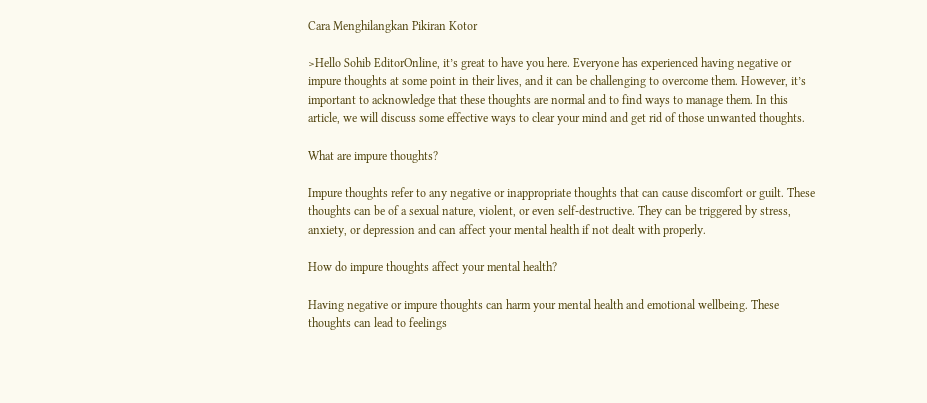Cara Menghilangkan Pikiran Kotor

>Hello Sohib EditorOnline, it’s great to have you here. Everyone has experienced having negative or impure thoughts at some point in their lives, and it can be challenging to overcome them. However, it’s important to acknowledge that these thoughts are normal and to find ways to manage them. In this article, we will discuss some effective ways to clear your mind and get rid of those unwanted thoughts.

What are impure thoughts?

Impure thoughts refer to any negative or inappropriate thoughts that can cause discomfort or guilt. These thoughts can be of a sexual nature, violent, or even self-destructive. They can be triggered by stress, anxiety, or depression and can affect your mental health if not dealt with properly.

How do impure thoughts affect your mental health?

Having negative or impure thoughts can harm your mental health and emotional wellbeing. These thoughts can lead to feelings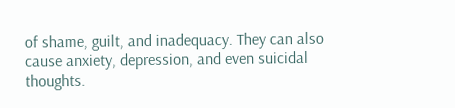of shame, guilt, and inadequacy. They can also cause anxiety, depression, and even suicidal thoughts.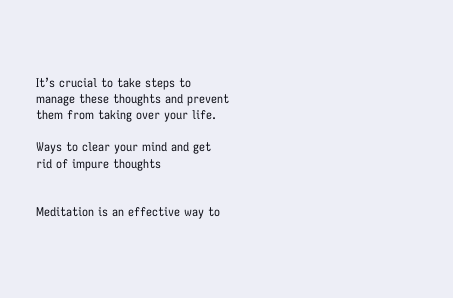It’s crucial to take steps to manage these thoughts and prevent them from taking over your life.

Ways to clear your mind and get rid of impure thoughts


Meditation is an effective way to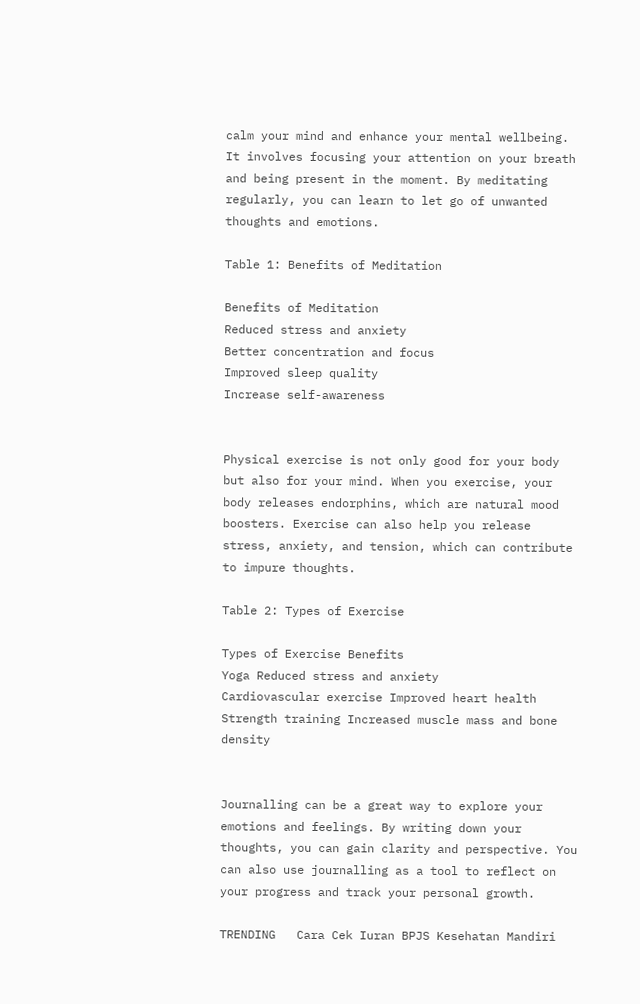calm your mind and enhance your mental wellbeing. It involves focusing your attention on your breath and being present in the moment. By meditating regularly, you can learn to let go of unwanted thoughts and emotions.

Table 1: Benefits of Meditation

Benefits of Meditation
Reduced stress and anxiety
Better concentration and focus
Improved sleep quality
Increase self-awareness


Physical exercise is not only good for your body but also for your mind. When you exercise, your body releases endorphins, which are natural mood boosters. Exercise can also help you release stress, anxiety, and tension, which can contribute to impure thoughts.

Table 2: Types of Exercise

Types of Exercise Benefits
Yoga Reduced stress and anxiety
Cardiovascular exercise Improved heart health
Strength training Increased muscle mass and bone density


Journalling can be a great way to explore your emotions and feelings. By writing down your thoughts, you can gain clarity and perspective. You can also use journalling as a tool to reflect on your progress and track your personal growth.

TRENDING   Cara Cek Iuran BPJS Kesehatan Mandiri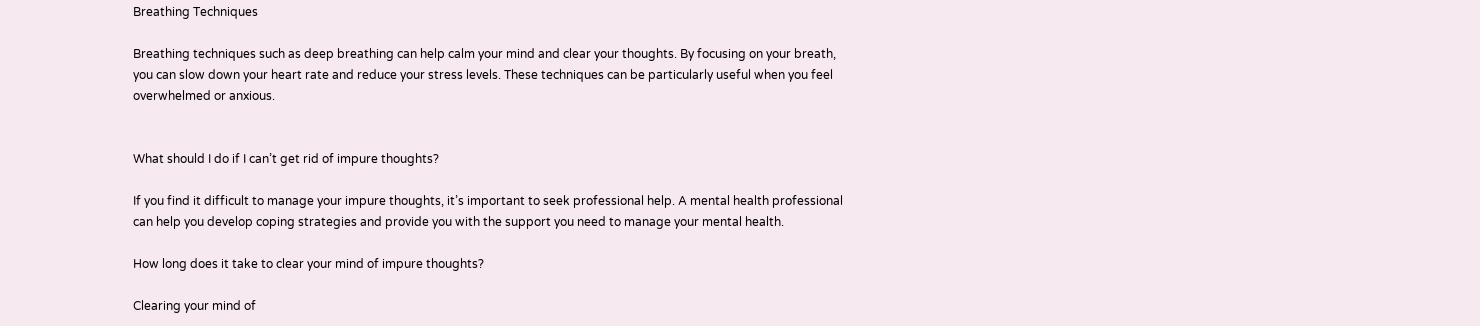Breathing Techniques

Breathing techniques such as deep breathing can help calm your mind and clear your thoughts. By focusing on your breath, you can slow down your heart rate and reduce your stress levels. These techniques can be particularly useful when you feel overwhelmed or anxious.


What should I do if I can’t get rid of impure thoughts?

If you find it difficult to manage your impure thoughts, it’s important to seek professional help. A mental health professional can help you develop coping strategies and provide you with the support you need to manage your mental health.

How long does it take to clear your mind of impure thoughts?

Clearing your mind of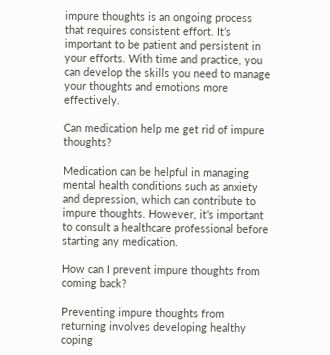impure thoughts is an ongoing process that requires consistent effort. It’s important to be patient and persistent in your efforts. With time and practice, you can develop the skills you need to manage your thoughts and emotions more effectively.

Can medication help me get rid of impure thoughts?

Medication can be helpful in managing mental health conditions such as anxiety and depression, which can contribute to impure thoughts. However, it’s important to consult a healthcare professional before starting any medication.

How can I prevent impure thoughts from coming back?

Preventing impure thoughts from returning involves developing healthy coping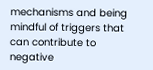mechanisms and being mindful of triggers that can contribute to negative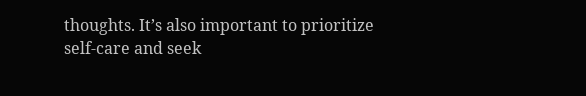thoughts. It’s also important to prioritize self-care and seek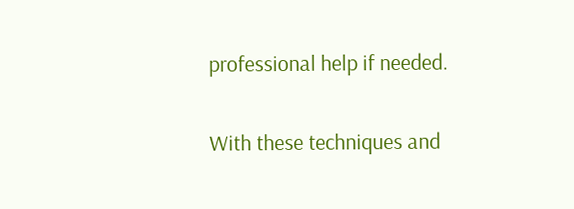professional help if needed.

With these techniques and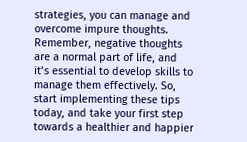strategies, you can manage and overcome impure thoughts. Remember, negative thoughts are a normal part of life, and it’s essential to develop skills to manage them effectively. So, start implementing these tips today, and take your first step towards a healthier and happier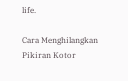life.

Cara Menghilangkan Pikiran Kotor